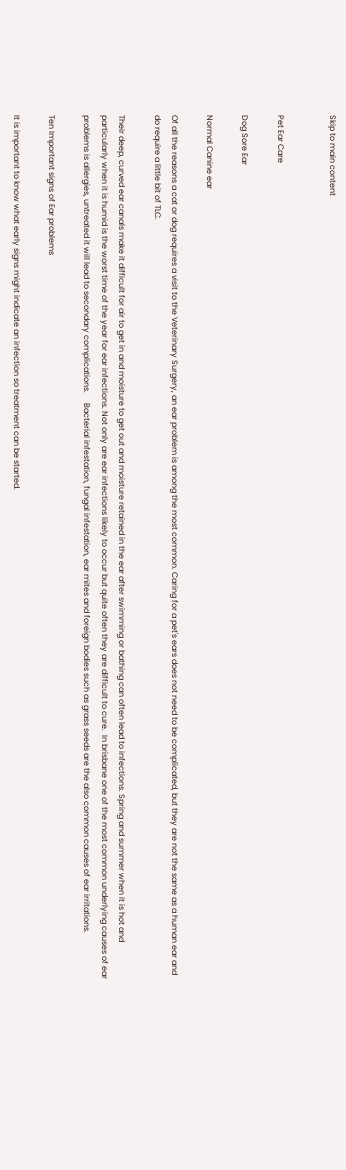Skip to main content


Pet Ear Care

Dog Sore Ear

Normal Canine ear

Of all the reasons a cat or dog requires a visit to the Veterinary Surgery, an ear problem is among the most common. Caring for a pet's ears does not need to be complicated, but they are not the same as a human ear and do require a little bit of TLC.

Their deep, curved ear canals make it difficult for air to get in and moisture to get out and moisture retained in the ear after swimming or bathing can often lead to infections. Spring and summer when it is hot and particularly when it is humid is the worst time of the year for ear infections. Not only are ear infections likely to occur but quite often they are difficult to cure.  In brisbane one of the most common underlying causes of ear problems is allergies, untreated it will lead to secondary complications.     Bacterial infestation, fungal infestation, ear mites and foreign bodies such as grass seeds are the also common causes of ear irritations.

Ten Important signs of Ear problems

It is important to know what early signs might indicate an infection so treatment can be started.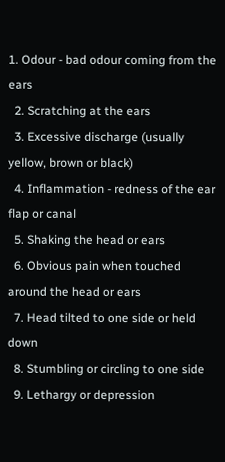1. Odour - bad odour coming from the ears
  2. Scratching at the ears
  3. Excessive discharge (usually yellow, brown or black)
  4. Inflammation - redness of the ear flap or canal
  5. Shaking the head or ears
  6. Obvious pain when touched around the head or ears
  7. Head tilted to one side or held down
  8. Stumbling or circling to one side
  9. Lethargy or depression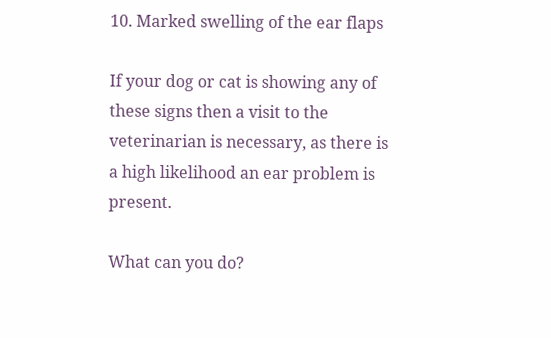10. Marked swelling of the ear flaps

If your dog or cat is showing any of these signs then a visit to the veterinarian is necessary, as there is a high likelihood an ear problem is present.

What can you do?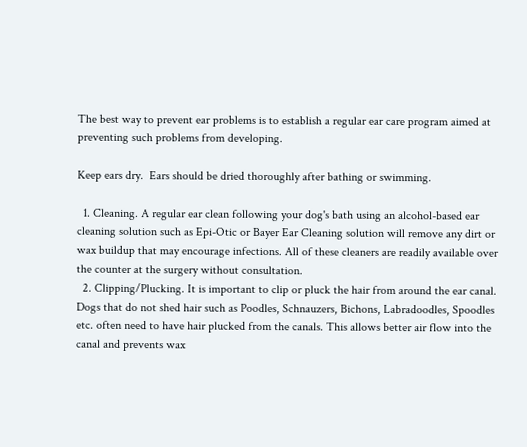The best way to prevent ear problems is to establish a regular ear care program aimed at preventing such problems from developing.

Keep ears dry.  Ears should be dried thoroughly after bathing or swimming.

  1. Cleaning. A regular ear clean following your dog's bath using an alcohol-based ear cleaning solution such as Epi-Otic or Bayer Ear Cleaning solution will remove any dirt or wax buildup that may encourage infections. All of these cleaners are readily available over the counter at the surgery without consultation.
  2. Clipping/Plucking. It is important to clip or pluck the hair from around the ear canal. Dogs that do not shed hair such as Poodles, Schnauzers, Bichons, Labradoodles, Spoodles etc. often need to have hair plucked from the canals. This allows better air flow into the canal and prevents wax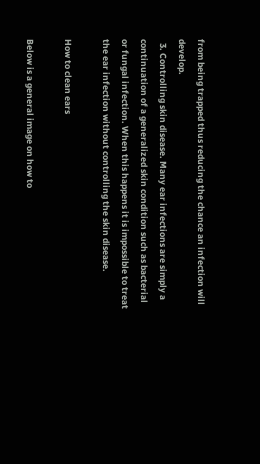from being trapped thus reducing the chance an infection will develop.
  3. Controlling skin disease. Many ear infections are simply a continuation of a generalized skin condition such as bacterial or fungal infection. When this happens it is impossible to treat the ear infection without controlling the skin disease.

How to clean ears

Below is a general image on how to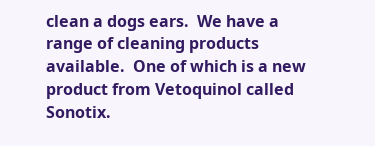clean a dogs ears.  We have a range of cleaning products available.  One of which is a new product from Vetoquinol called Sonotix.